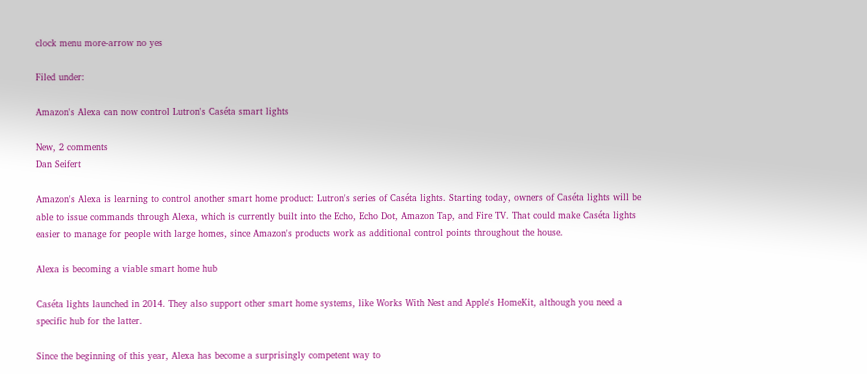clock menu more-arrow no yes

Filed under:

Amazon's Alexa can now control Lutron's Caséta smart lights

New, 2 comments
Dan Seifert

Amazon's Alexa is learning to control another smart home product: Lutron's series of Caséta lights. Starting today, owners of Caséta lights will be able to issue commands through Alexa, which is currently built into the Echo, Echo Dot, Amazon Tap, and Fire TV. That could make Caséta lights easier to manage for people with large homes, since Amazon's products work as additional control points throughout the house.

Alexa is becoming a viable smart home hub

Caséta lights launched in 2014. They also support other smart home systems, like Works With Nest and Apple's HomeKit, although you need a specific hub for the latter.

Since the beginning of this year, Alexa has become a surprisingly competent way to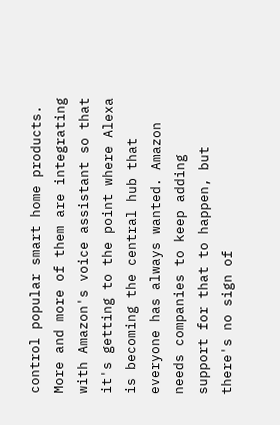control popular smart home products. More and more of them are integrating with Amazon's voice assistant so that it's getting to the point where Alexa is becoming the central hub that everyone has always wanted. Amazon needs companies to keep adding support for that to happen, but there's no sign of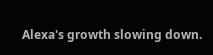Alexa's growth slowing down.